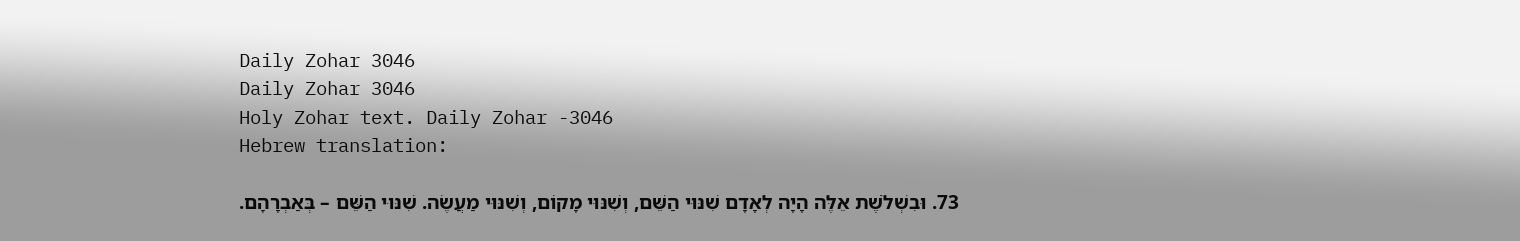Daily Zohar 3046
Daily Zohar 3046
Holy Zohar text. Daily Zohar -3046
Hebrew translation:

73. וּבִשְׁלֹשֶׁת אֵלֶּה הָיָה לְאָדָם שִׁנּוּי הַשֵּׁם, וְשִׁנּוּי מָקוֹם, וְשִׁנּוּי מַעֲשֶׂה. שִׁנּוּי הַשֵּׁם – בְּאַבְרָהָם.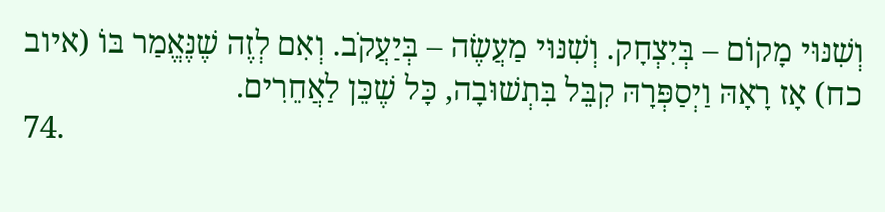וְשִׁנּוּי מָקוֹם – בְּיִצְחָק. וְשִׁנּוּי מַעֲשֶׂה – בְּיַעֲקֹב. וְאִם לְזֶה שֶׁנֶּאֱמַר בּוֹ (איוב כח) אָז רָאָהּ וַיְסַפְּרָהּ קִבֵּל בִּתְשׁוּבָה, כָּל שֶׁכֵּן לַאֲחֵרִים.
74.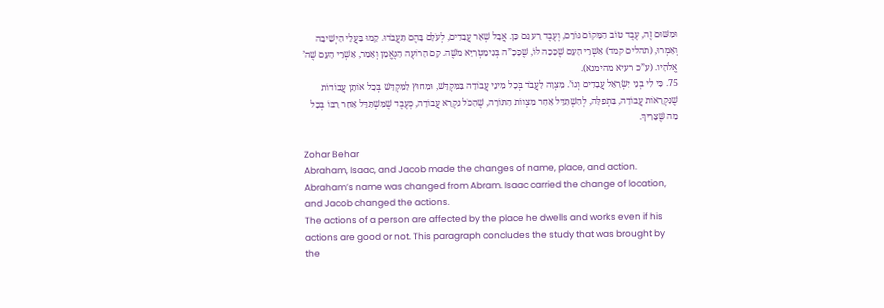וּמִשּׁוּם זֶה, עֶבֶד טוֹב הַמָּקוֹם גּוֹרֵם, וְעֶבֶד רָע גַּם כֵּן. אֲבָל שְׁאָר עֲבָדִים, לְעֹלָם בָּהֶם תַּעֲבֹדוּ. קָמוּ בַּעֲלֵי הַיְשִׁיבָה וְאָמְרוּ, (תהלים קמד) אַשְׁרֵי הָעָם שֶׁכָּכָה לּוֹ, שֶׁכָּכָ”ה בְּגִימַטְרִיָּא מֹשֶׁה. קָם הָרוֹעֶה הַנֶּאֱמָן וְאָמַר, אַשְׁרֵי הָעָם שֶׁה’ אֱלֹהָיו. (ע”כ רעיא מהימנא).
75. כִּי לִי בְנֵי יִשְׂרָאֵל עֲבָדִים וְגוֹ’. מִצְוָה לַעֲבֹד בְּכָל מִינֵי עֲבוֹדָה בַּמִּקְדָּשׁ, וּמִחוּץ לַמִּקְדָּשׁ בְּכָל אוֹתָן עֲבוֹדוֹת שֶׁנִּקְרָאוֹת עֲבוֹדָה, בִּתְפִלָּה, לְהִשְׁתַּדֵּל אַחַר מִצְווֹת הַתּוֹרָה, שֶׁהַכֹּל נִקְרָא עֲבוֹדָה, כְּעֶבֶד שֶׁמִּשְׁתַּדֵּל אַחַר רַבּוֹ בְּכָל מַה שֶּׁצָּרִיךְ.

Zohar Behar
Abraham, Isaac, and Jacob made the changes of name, place, and action. Abraham’s name was changed from Abram. Isaac carried the change of location, and Jacob changed the actions.
The actions of a person are affected by the place he dwells and works even if his actions are good or not. This paragraph concludes the study that was brought by the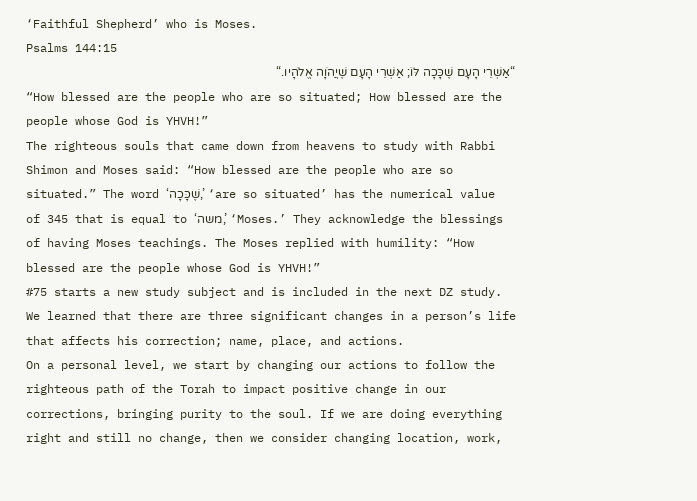‘Faithful Shepherd’ who is Moses.
Psalms 144:15
“אַשְׁרֵי הָעָם שֶׁכָּכָה לּוֹ; אַשְׁרֵי הָעָם שֶׁיֲהֹוָה אֱלֹהָיו.“
“How blessed are the people who are so situated; How blessed are the people whose God is YHVH!”
The righteous souls that came down from heavens to study with Rabbi Shimon and Moses said: “How blessed are the people who are so situated.” The word ‘שֶׁכָּכָה,’ ‘are so situated’ has the numerical value of 345 that is equal to ‘משה,’ ‘Moses.’ They acknowledge the blessings of having Moses teachings. The Moses replied with humility: “How blessed are the people whose God is YHVH!”
#75 starts a new study subject and is included in the next DZ study.
We learned that there are three significant changes in a person’s life that affects his correction; name, place, and actions.
On a personal level, we start by changing our actions to follow the righteous path of the Torah to impact positive change in our corrections, bringing purity to the soul. If we are doing everything right and still no change, then we consider changing location, work,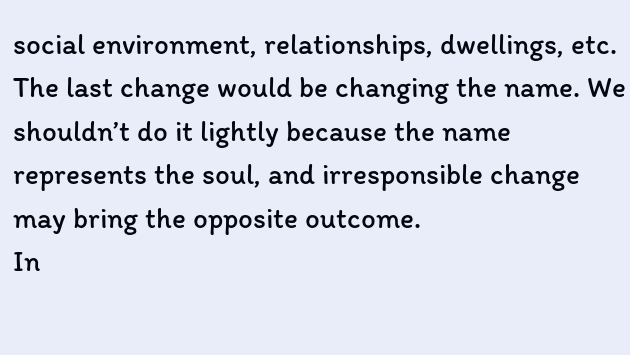social environment, relationships, dwellings, etc.
The last change would be changing the name. We shouldn’t do it lightly because the name represents the soul, and irresponsible change may bring the opposite outcome.
In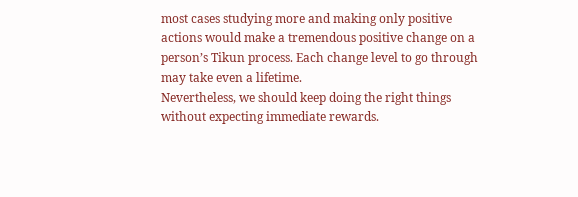most cases studying more and making only positive actions would make a tremendous positive change on a person’s Tikun process. Each change level to go through may take even a lifetime.
Nevertheless, we should keep doing the right things without expecting immediate rewards.